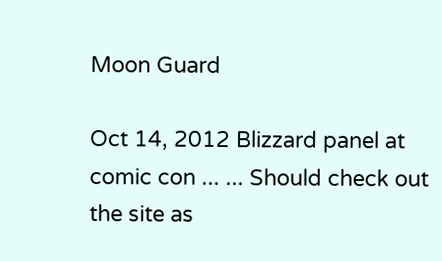Moon Guard

Oct 14, 2012 Blizzard panel at comic con ... ... Should check out the site as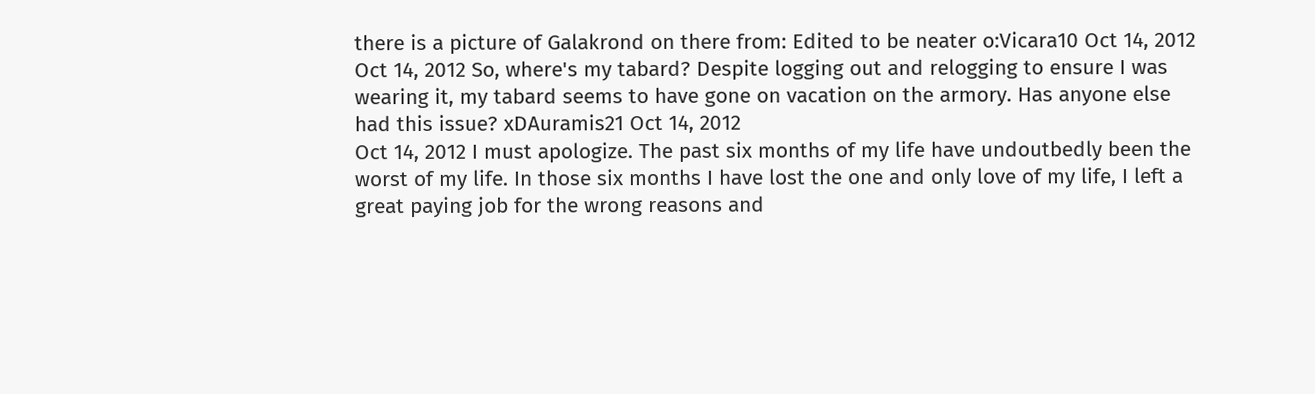there is a picture of Galakrond on there from: Edited to be neater o:Vicara10 Oct 14, 2012
Oct 14, 2012 So, where's my tabard? Despite logging out and relogging to ensure I was wearing it, my tabard seems to have gone on vacation on the armory. Has anyone else had this issue? xDAuramis21 Oct 14, 2012
Oct 14, 2012 I must apologize. The past six months of my life have undoutbedly been the worst of my life. In those six months I have lost the one and only love of my life, I left a great paying job for the wrong reasons and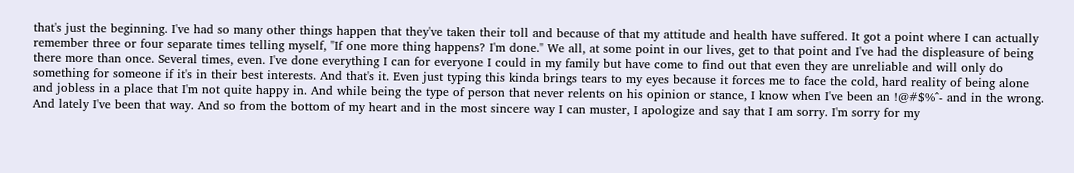that's just the beginning. I've had so many other things happen that they've taken their toll and because of that my attitude and health have suffered. It got a point where I can actually remember three or four separate times telling myself, "If one more thing happens? I'm done." We all, at some point in our lives, get to that point and I've had the displeasure of being there more than once. Several times, even. I've done everything I can for everyone I could in my family but have come to find out that even they are unreliable and will only do something for someone if it's in their best interests. And that's it. Even just typing this kinda brings tears to my eyes because it forces me to face the cold, hard reality of being alone and jobless in a place that I'm not quite happy in. And while being the type of person that never relents on his opinion or stance, I know when I've been an !@#$%^- and in the wrong. And lately I've been that way. And so from the bottom of my heart and in the most sincere way I can muster, I apologize and say that I am sorry. I'm sorry for my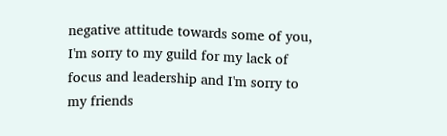negative attitude towards some of you, I'm sorry to my guild for my lack of focus and leadership and I'm sorry to my friends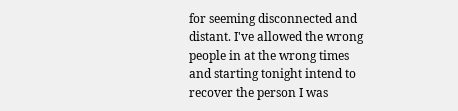for seeming disconnected and distant. I've allowed the wrong people in at the wrong times and starting tonight intend to recover the person I was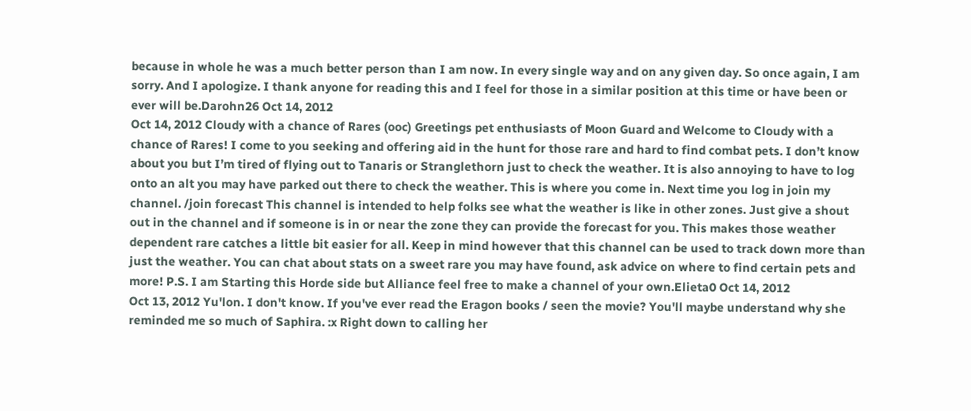because in whole he was a much better person than I am now. In every single way and on any given day. So once again, I am sorry. And I apologize. I thank anyone for reading this and I feel for those in a similar position at this time or have been or ever will be.Darohn26 Oct 14, 2012
Oct 14, 2012 Cloudy with a chance of Rares (ooc) Greetings pet enthusiasts of Moon Guard and Welcome to Cloudy with a chance of Rares! I come to you seeking and offering aid in the hunt for those rare and hard to find combat pets. I don’t know about you but I’m tired of flying out to Tanaris or Stranglethorn just to check the weather. It is also annoying to have to log onto an alt you may have parked out there to check the weather. This is where you come in. Next time you log in join my channel. /join forecast This channel is intended to help folks see what the weather is like in other zones. Just give a shout out in the channel and if someone is in or near the zone they can provide the forecast for you. This makes those weather dependent rare catches a little bit easier for all. Keep in mind however that this channel can be used to track down more than just the weather. You can chat about stats on a sweet rare you may have found, ask advice on where to find certain pets and more! P.S. I am Starting this Horde side but Alliance feel free to make a channel of your own.Elieta0 Oct 14, 2012
Oct 13, 2012 Yu'lon. I don't know. If you've ever read the Eragon books / seen the movie? You'll maybe understand why she reminded me so much of Saphira. :x Right down to calling her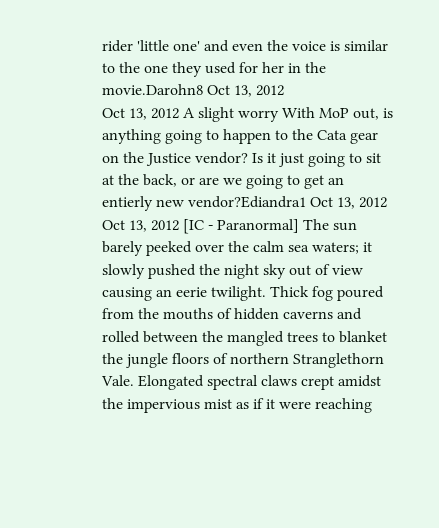rider 'little one' and even the voice is similar to the one they used for her in the movie.Darohn8 Oct 13, 2012
Oct 13, 2012 A slight worry With MoP out, is anything going to happen to the Cata gear on the Justice vendor? Is it just going to sit at the back, or are we going to get an entierly new vendor?Ediandra1 Oct 13, 2012
Oct 13, 2012 [IC - Paranormal] The sun barely peeked over the calm sea waters; it slowly pushed the night sky out of view causing an eerie twilight. Thick fog poured from the mouths of hidden caverns and rolled between the mangled trees to blanket the jungle floors of northern Stranglethorn Vale. Elongated spectral claws crept amidst the impervious mist as if it were reaching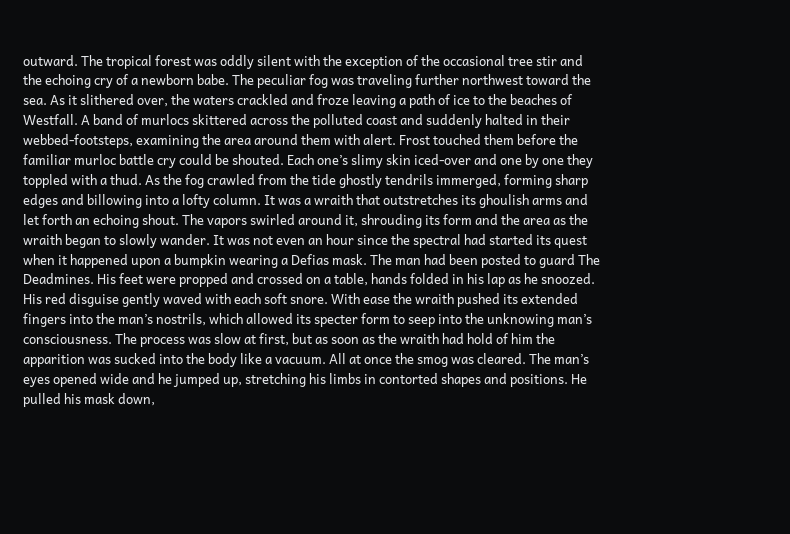outward. The tropical forest was oddly silent with the exception of the occasional tree stir and the echoing cry of a newborn babe. The peculiar fog was traveling further northwest toward the sea. As it slithered over, the waters crackled and froze leaving a path of ice to the beaches of Westfall. A band of murlocs skittered across the polluted coast and suddenly halted in their webbed-footsteps, examining the area around them with alert. Frost touched them before the familiar murloc battle cry could be shouted. Each one’s slimy skin iced-over and one by one they toppled with a thud. As the fog crawled from the tide ghostly tendrils immerged, forming sharp edges and billowing into a lofty column. It was a wraith that outstretches its ghoulish arms and let forth an echoing shout. The vapors swirled around it, shrouding its form and the area as the wraith began to slowly wander. It was not even an hour since the spectral had started its quest when it happened upon a bumpkin wearing a Defias mask. The man had been posted to guard The Deadmines. His feet were propped and crossed on a table, hands folded in his lap as he snoozed. His red disguise gently waved with each soft snore. With ease the wraith pushed its extended fingers into the man’s nostrils, which allowed its specter form to seep into the unknowing man’s consciousness. The process was slow at first, but as soon as the wraith had hold of him the apparition was sucked into the body like a vacuum. All at once the smog was cleared. The man’s eyes opened wide and he jumped up, stretching his limbs in contorted shapes and positions. He pulled his mask down,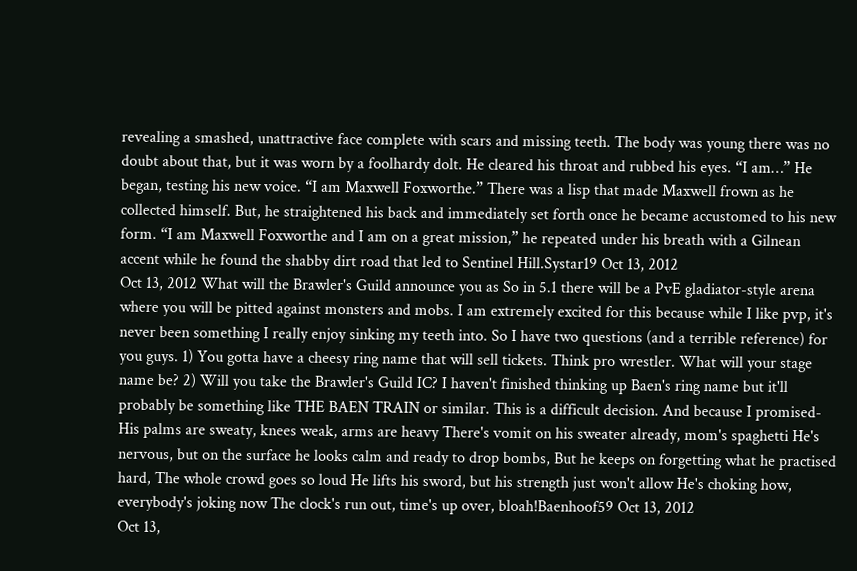revealing a smashed, unattractive face complete with scars and missing teeth. The body was young there was no doubt about that, but it was worn by a foolhardy dolt. He cleared his throat and rubbed his eyes. “I am…” He began, testing his new voice. “I am Maxwell Foxworthe.” There was a lisp that made Maxwell frown as he collected himself. But, he straightened his back and immediately set forth once he became accustomed to his new form. “I am Maxwell Foxworthe and I am on a great mission,” he repeated under his breath with a Gilnean accent while he found the shabby dirt road that led to Sentinel Hill.Systar19 Oct 13, 2012
Oct 13, 2012 What will the Brawler's Guild announce you as So in 5.1 there will be a PvE gladiator-style arena where you will be pitted against monsters and mobs. I am extremely excited for this because while I like pvp, it's never been something I really enjoy sinking my teeth into. So I have two questions (and a terrible reference) for you guys. 1) You gotta have a cheesy ring name that will sell tickets. Think pro wrestler. What will your stage name be? 2) Will you take the Brawler's Guild IC? I haven't finished thinking up Baen's ring name but it'll probably be something like THE BAEN TRAIN or similar. This is a difficult decision. And because I promised- His palms are sweaty, knees weak, arms are heavy There's vomit on his sweater already, mom's spaghetti He's nervous, but on the surface he looks calm and ready to drop bombs, But he keeps on forgetting what he practised hard, The whole crowd goes so loud He lifts his sword, but his strength just won't allow He's choking how, everybody's joking now The clock's run out, time's up over, bloah!Baenhoof59 Oct 13, 2012
Oct 13,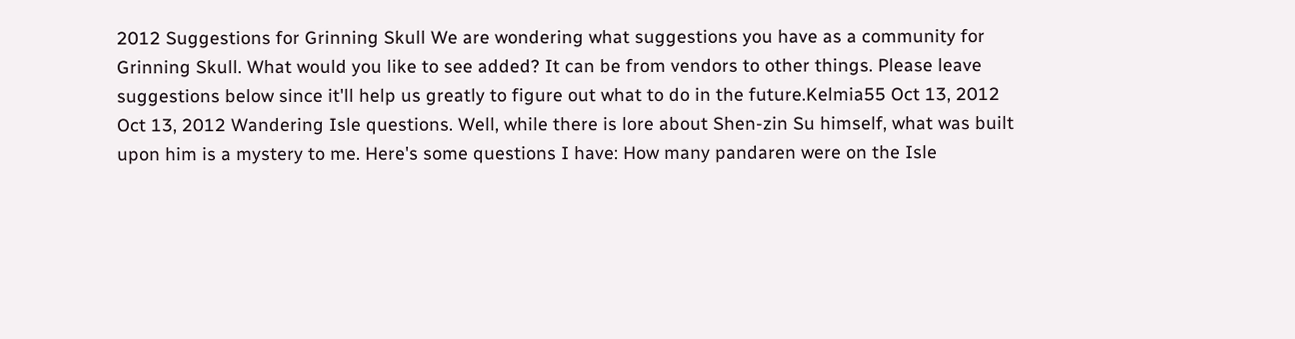2012 Suggestions for Grinning Skull We are wondering what suggestions you have as a community for Grinning Skull. What would you like to see added? It can be from vendors to other things. Please leave suggestions below since it'll help us greatly to figure out what to do in the future.Kelmia55 Oct 13, 2012
Oct 13, 2012 Wandering Isle questions. Well, while there is lore about Shen-zin Su himself, what was built upon him is a mystery to me. Here's some questions I have: How many pandaren were on the Isle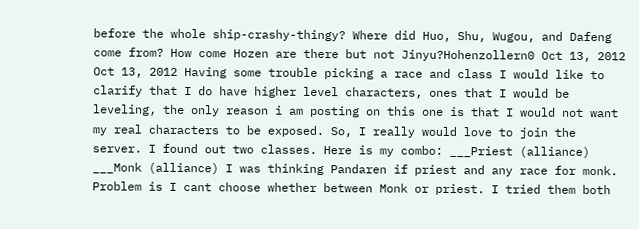before the whole ship-crashy-thingy? Where did Huo, Shu, Wugou, and Dafeng come from? How come Hozen are there but not Jinyu?Hohenzollern0 Oct 13, 2012
Oct 13, 2012 Having some trouble picking a race and class I would like to clarify that I do have higher level characters, ones that I would be leveling, the only reason i am posting on this one is that I would not want my real characters to be exposed. So, I really would love to join the server. I found out two classes. Here is my combo: ___Priest (alliance) ___Monk (alliance) I was thinking Pandaren if priest and any race for monk. Problem is I cant choose whether between Monk or priest. I tried them both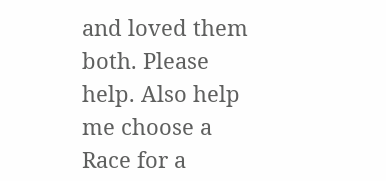and loved them both. Please help. Also help me choose a Race for a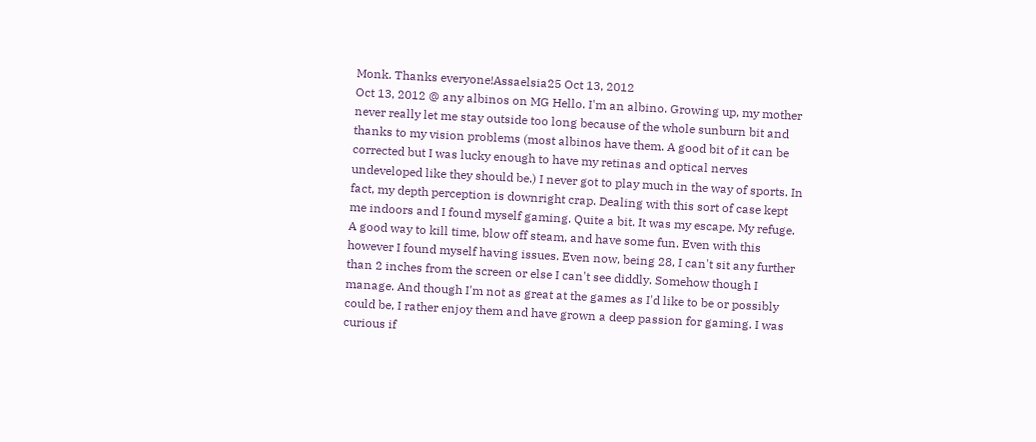Monk. Thanks everyone!Assaelsia25 Oct 13, 2012
Oct 13, 2012 @ any albinos on MG Hello. I'm an albino. Growing up, my mother never really let me stay outside too long because of the whole sunburn bit and thanks to my vision problems (most albinos have them. A good bit of it can be corrected but I was lucky enough to have my retinas and optical nerves undeveloped like they should be.) I never got to play much in the way of sports. In fact, my depth perception is downright crap. Dealing with this sort of case kept me indoors and I found myself gaming. Quite a bit. It was my escape. My refuge. A good way to kill time, blow off steam, and have some fun. Even with this however I found myself having issues. Even now, being 28, I can't sit any further than 2 inches from the screen or else I can't see diddly. Somehow though I manage. And though I'm not as great at the games as I'd like to be or possibly could be, I rather enjoy them and have grown a deep passion for gaming. I was curious if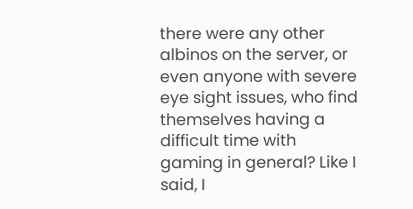there were any other albinos on the server, or even anyone with severe eye sight issues, who find themselves having a difficult time with gaming in general? Like I said, I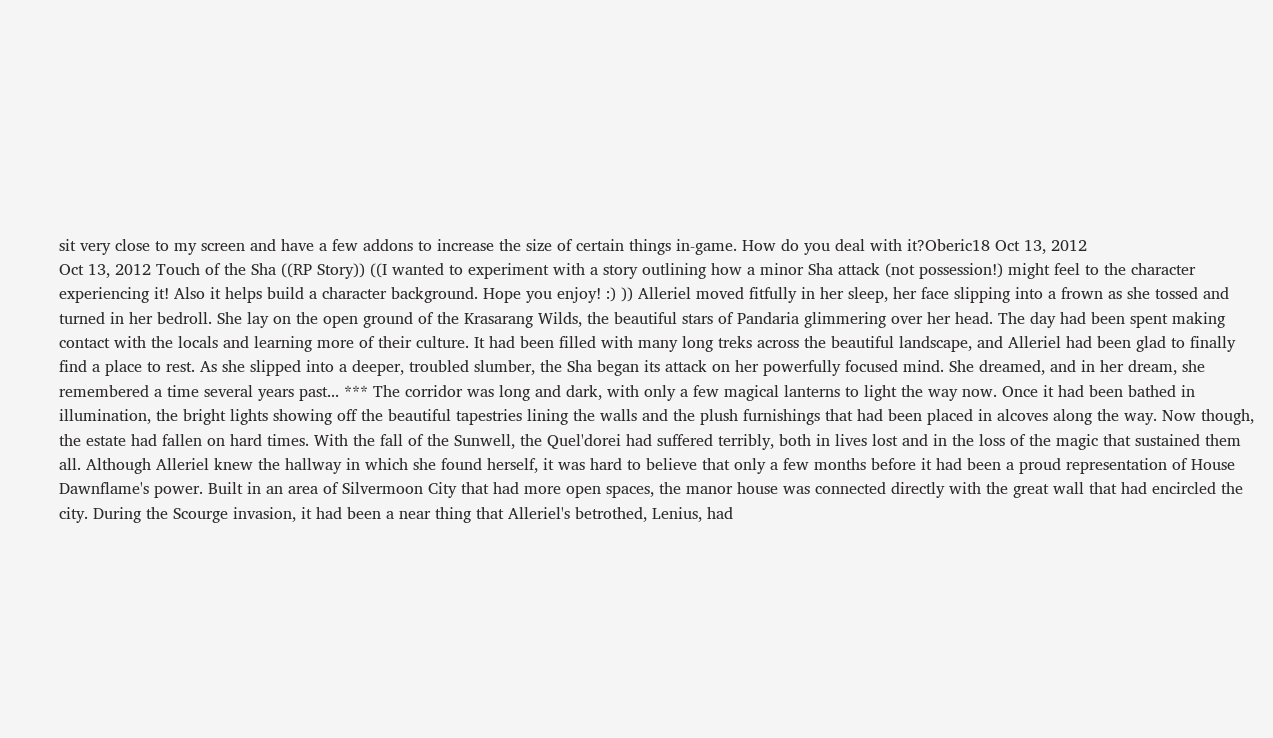sit very close to my screen and have a few addons to increase the size of certain things in-game. How do you deal with it?Oberic18 Oct 13, 2012
Oct 13, 2012 Touch of the Sha ((RP Story)) ((I wanted to experiment with a story outlining how a minor Sha attack (not possession!) might feel to the character experiencing it! Also it helps build a character background. Hope you enjoy! :) )) Alleriel moved fitfully in her sleep, her face slipping into a frown as she tossed and turned in her bedroll. She lay on the open ground of the Krasarang Wilds, the beautiful stars of Pandaria glimmering over her head. The day had been spent making contact with the locals and learning more of their culture. It had been filled with many long treks across the beautiful landscape, and Alleriel had been glad to finally find a place to rest. As she slipped into a deeper, troubled slumber, the Sha began its attack on her powerfully focused mind. She dreamed, and in her dream, she remembered a time several years past... *** The corridor was long and dark, with only a few magical lanterns to light the way now. Once it had been bathed in illumination, the bright lights showing off the beautiful tapestries lining the walls and the plush furnishings that had been placed in alcoves along the way. Now though, the estate had fallen on hard times. With the fall of the Sunwell, the Quel'dorei had suffered terribly, both in lives lost and in the loss of the magic that sustained them all. Although Alleriel knew the hallway in which she found herself, it was hard to believe that only a few months before it had been a proud representation of House Dawnflame's power. Built in an area of Silvermoon City that had more open spaces, the manor house was connected directly with the great wall that had encircled the city. During the Scourge invasion, it had been a near thing that Alleriel's betrothed, Lenius, had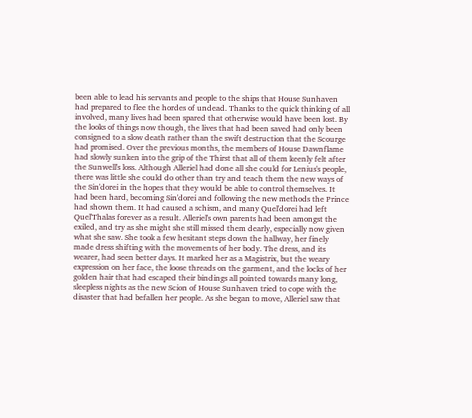been able to lead his servants and people to the ships that House Sunhaven had prepared to flee the hordes of undead. Thanks to the quick thinking of all involved, many lives had been spared that otherwise would have been lost. By the looks of things now though, the lives that had been saved had only been consigned to a slow death rather than the swift destruction that the Scourge had promised. Over the previous months, the members of House Dawnflame had slowly sunken into the grip of the Thirst that all of them keenly felt after the Sunwell's loss. Although Alleriel had done all she could for Lenius's people, there was little she could do other than try and teach them the new ways of the Sin'dorei in the hopes that they would be able to control themselves. It had been hard, becoming Sin'dorei and following the new methods the Prince had shown them. It had caused a schism, and many Quel'dorei had left Quel'Thalas forever as a result. Alleriel's own parents had been amongst the exiled, and try as she might she still missed them dearly, especially now given what she saw. She took a few hesitant steps down the hallway, her finely made dress shifting with the movements of her body. The dress, and its wearer, had seen better days. It marked her as a Magistrix, but the weary expression on her face, the loose threads on the garment, and the locks of her golden hair that had escaped their bindings all pointed towards many long, sleepless nights as the new Scion of House Sunhaven tried to cope with the disaster that had befallen her people. As she began to move, Alleriel saw that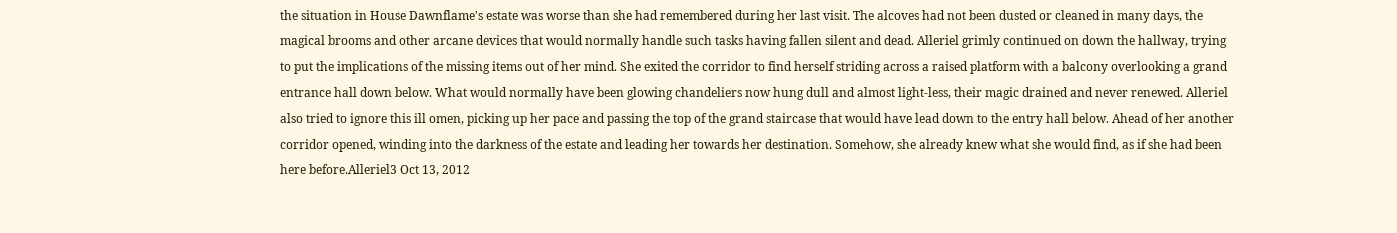the situation in House Dawnflame's estate was worse than she had remembered during her last visit. The alcoves had not been dusted or cleaned in many days, the magical brooms and other arcane devices that would normally handle such tasks having fallen silent and dead. Alleriel grimly continued on down the hallway, trying to put the implications of the missing items out of her mind. She exited the corridor to find herself striding across a raised platform with a balcony overlooking a grand entrance hall down below. What would normally have been glowing chandeliers now hung dull and almost light-less, their magic drained and never renewed. Alleriel also tried to ignore this ill omen, picking up her pace and passing the top of the grand staircase that would have lead down to the entry hall below. Ahead of her another corridor opened, winding into the darkness of the estate and leading her towards her destination. Somehow, she already knew what she would find, as if she had been here before.Alleriel3 Oct 13, 2012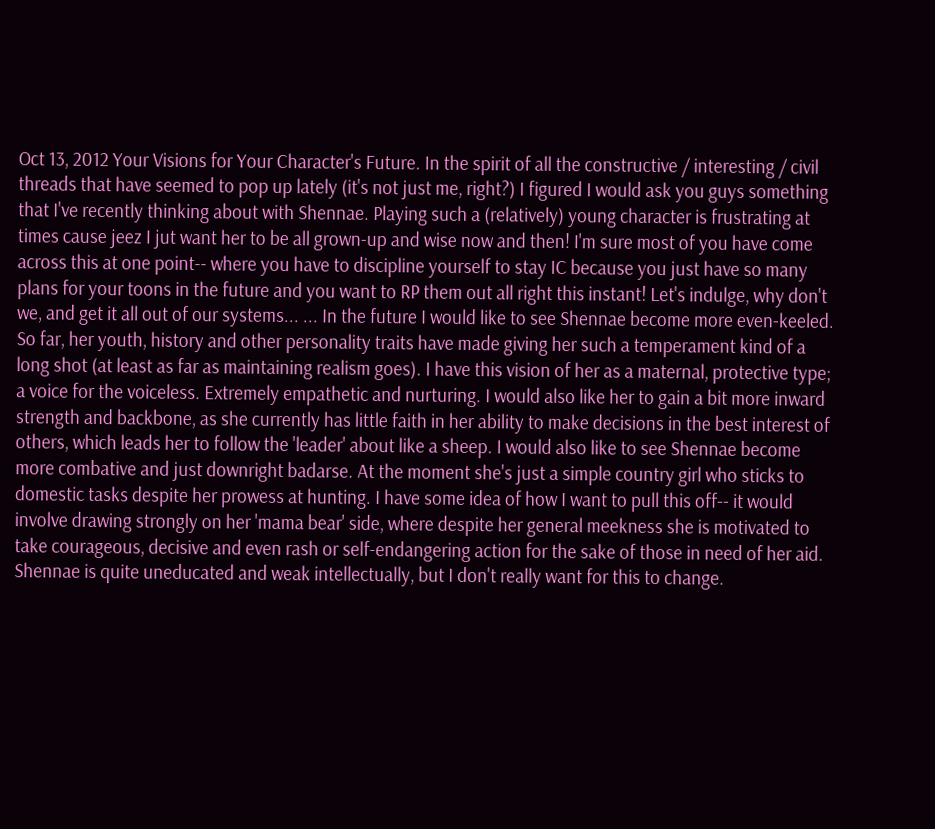Oct 13, 2012 Your Visions for Your Character's Future. In the spirit of all the constructive / interesting / civil threads that have seemed to pop up lately (it's not just me, right?) I figured I would ask you guys something that I've recently thinking about with Shennae. Playing such a (relatively) young character is frustrating at times cause jeez I jut want her to be all grown-up and wise now and then! I'm sure most of you have come across this at one point-- where you have to discipline yourself to stay IC because you just have so many plans for your toons in the future and you want to RP them out all right this instant! Let's indulge, why don't we, and get it all out of our systems... ... In the future I would like to see Shennae become more even-keeled. So far, her youth, history and other personality traits have made giving her such a temperament kind of a long shot (at least as far as maintaining realism goes). I have this vision of her as a maternal, protective type; a voice for the voiceless. Extremely empathetic and nurturing. I would also like her to gain a bit more inward strength and backbone, as she currently has little faith in her ability to make decisions in the best interest of others, which leads her to follow the 'leader' about like a sheep. I would also like to see Shennae become more combative and just downright badarse. At the moment she's just a simple country girl who sticks to domestic tasks despite her prowess at hunting. I have some idea of how I want to pull this off-- it would involve drawing strongly on her 'mama bear' side, where despite her general meekness she is motivated to take courageous, decisive and even rash or self-endangering action for the sake of those in need of her aid. Shennae is quite uneducated and weak intellectually, but I don't really want for this to change.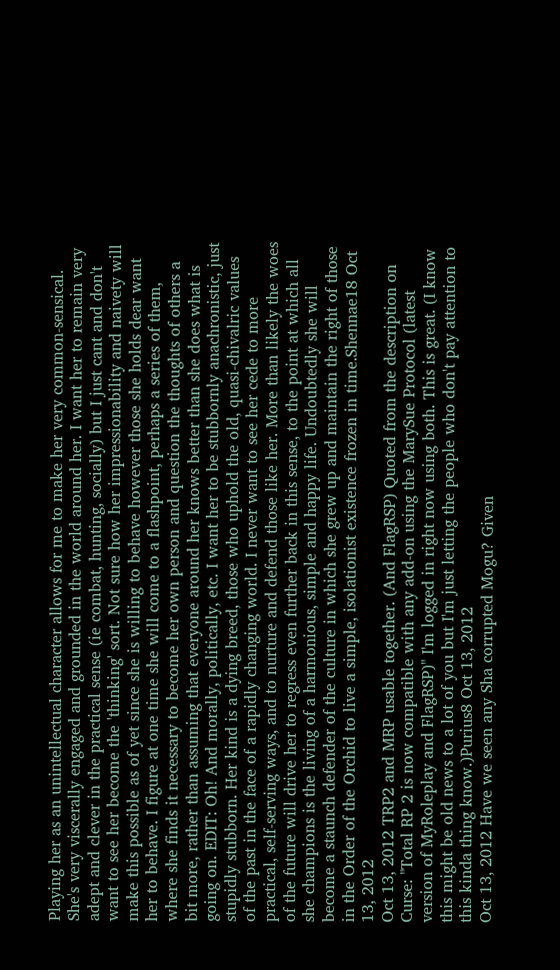Playing her as an unintellectual character allows for me to make her very common-sensical. She's very viscerally engaged and grounded in the world around her. I want her to remain very adept and clever in the practical sense (ie combat, hunting, socially) but I just cant and don't want to see her become the 'thinking' sort. Not sure how her impressionability and naivety will make this possible as of yet since she is willing to behave however those she holds dear want her to behave. I figure at one time she will come to a flashpoint, perhaps a series of them, where she finds it necessary to become her own person and question the thoughts of others a bit more, rather than assuming that everyone around her knows better than she does what is going on. EDIT: Oh! And morally, politically, etc. I want her to be stubbornly anachronistic, just stupidly stubborn. Her kind is a dying breed, those who uphold the old, quasi-chivalric values of the past in the face of a rapidly changing world. I never want to see her cede to more practical, self-serving ways, and to nurture and defend those like her. More than likely the woes of the future will drive her to regress even further back in this sense, to the point at which all she champions is the living of a harmonious, simple and happy life. Undoubtedly she will become a staunch defender of the culture in which she grew up and maintain the right of those in the Order of the Orchid to live a simple, isolationist existence frozen in time.Shennae18 Oct 13, 2012
Oct 13, 2012 TRP2 and MRP usable together. (And FlagRSP) Quoted from the description on Curse: "Total RP 2 is now compatible with any add-on using the MarySue Protocol (latest version of MyRoleplay and FlagRSP)" I'm logged in right now using both. This is great. (I know this might be old news to a lot of you but I'm just letting the people who don't pay attention to this kinda thing know.)Purius8 Oct 13, 2012
Oct 13, 2012 Have we seen any Sha corrupted Mogu? Given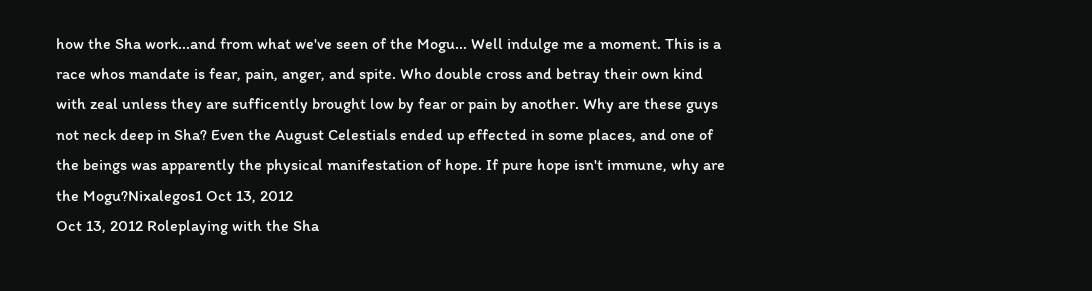how the Sha work...and from what we've seen of the Mogu... Well indulge me a moment. This is a race whos mandate is fear, pain, anger, and spite. Who double cross and betray their own kind with zeal unless they are sufficently brought low by fear or pain by another. Why are these guys not neck deep in Sha? Even the August Celestials ended up effected in some places, and one of the beings was apparently the physical manifestation of hope. If pure hope isn't immune, why are the Mogu?Nixalegos1 Oct 13, 2012
Oct 13, 2012 Roleplaying with the Sha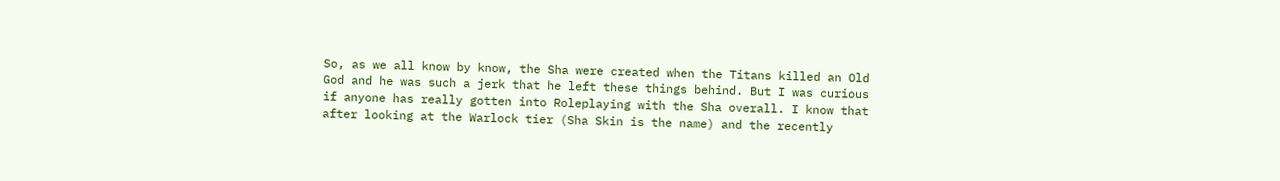So, as we all know by know, the Sha were created when the Titans killed an Old God and he was such a jerk that he left these things behind. But I was curious if anyone has really gotten into Roleplaying with the Sha overall. I know that after looking at the Warlock tier (Sha Skin is the name) and the recently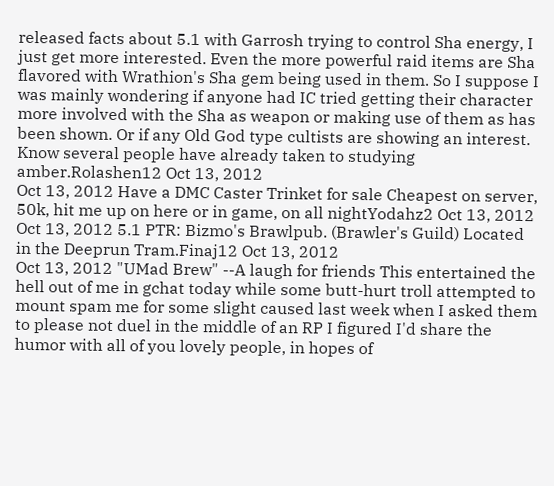released facts about 5.1 with Garrosh trying to control Sha energy, I just get more interested. Even the more powerful raid items are Sha flavored with Wrathion's Sha gem being used in them. So I suppose I was mainly wondering if anyone had IC tried getting their character more involved with the Sha as weapon or making use of them as has been shown. Or if any Old God type cultists are showing an interest. Know several people have already taken to studying amber.Rolashen12 Oct 13, 2012
Oct 13, 2012 Have a DMC Caster Trinket for sale Cheapest on server, 50k, hit me up on here or in game, on all nightYodahz2 Oct 13, 2012
Oct 13, 2012 5.1 PTR: Bizmo's Brawlpub. (Brawler's Guild) Located in the Deeprun Tram.Finaj12 Oct 13, 2012
Oct 13, 2012 "UMad Brew" --A laugh for friends This entertained the hell out of me in gchat today while some butt-hurt troll attempted to mount spam me for some slight caused last week when I asked them to please not duel in the middle of an RP I figured I'd share the humor with all of you lovely people, in hopes of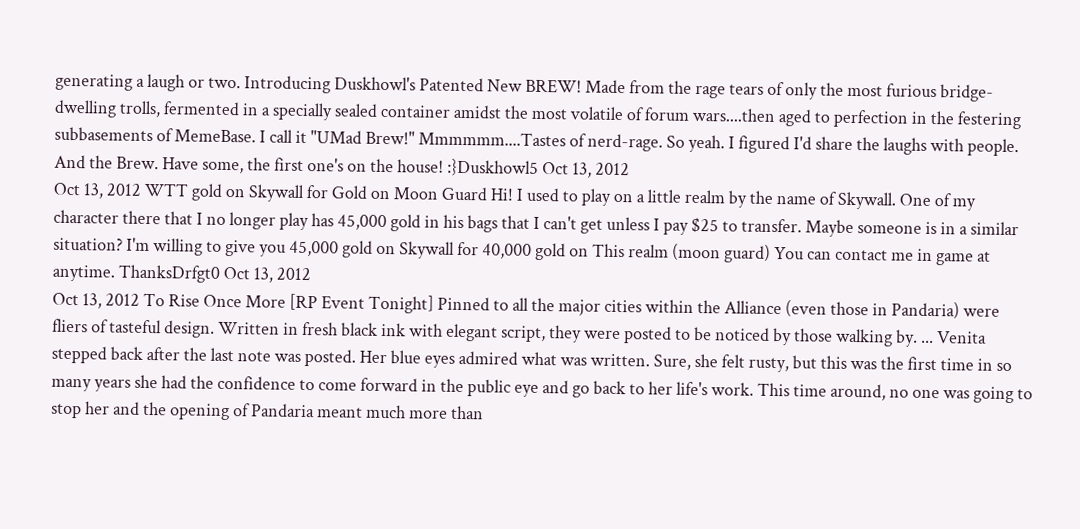generating a laugh or two. Introducing Duskhowl's Patented New BREW! Made from the rage tears of only the most furious bridge-dwelling trolls, fermented in a specially sealed container amidst the most volatile of forum wars....then aged to perfection in the festering subbasements of MemeBase. I call it "UMad Brew!" Mmmmmm....Tastes of nerd-rage. So yeah. I figured I'd share the laughs with people. And the Brew. Have some, the first one's on the house! :}Duskhowl5 Oct 13, 2012
Oct 13, 2012 WTT gold on Skywall for Gold on Moon Guard Hi! I used to play on a little realm by the name of Skywall. One of my character there that I no longer play has 45,000 gold in his bags that I can't get unless I pay $25 to transfer. Maybe someone is in a similar situation? I'm willing to give you 45,000 gold on Skywall for 40,000 gold on This realm (moon guard) You can contact me in game at anytime. ThanksDrfgt0 Oct 13, 2012
Oct 13, 2012 To Rise Once More [RP Event Tonight] Pinned to all the major cities within the Alliance (even those in Pandaria) were fliers of tasteful design. Written in fresh black ink with elegant script, they were posted to be noticed by those walking by. ... Venita stepped back after the last note was posted. Her blue eyes admired what was written. Sure, she felt rusty, but this was the first time in so many years she had the confidence to come forward in the public eye and go back to her life's work. This time around, no one was going to stop her and the opening of Pandaria meant much more than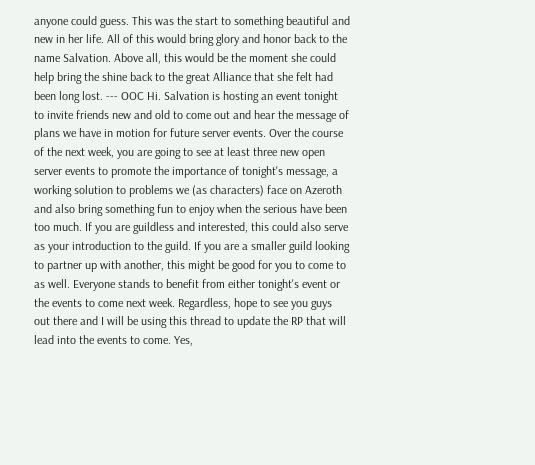anyone could guess. This was the start to something beautiful and new in her life. All of this would bring glory and honor back to the name Salvation. Above all, this would be the moment she could help bring the shine back to the great Alliance that she felt had been long lost. --- OOC Hi. Salvation is hosting an event tonight to invite friends new and old to come out and hear the message of plans we have in motion for future server events. Over the course of the next week, you are going to see at least three new open server events to promote the importance of tonight's message, a working solution to problems we (as characters) face on Azeroth and also bring something fun to enjoy when the serious have been too much. If you are guildless and interested, this could also serve as your introduction to the guild. If you are a smaller guild looking to partner up with another, this might be good for you to come to as well. Everyone stands to benefit from either tonight's event or the events to come next week. Regardless, hope to see you guys out there and I will be using this thread to update the RP that will lead into the events to come. Yes,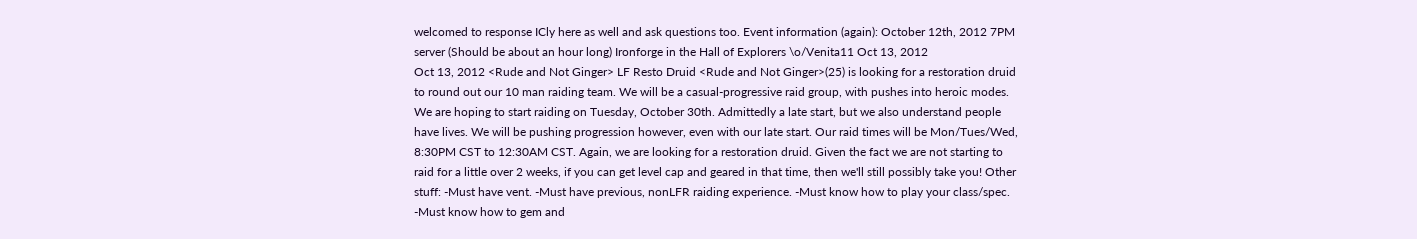welcomed to response ICly here as well and ask questions too. Event information (again): October 12th, 2012 7PM server (Should be about an hour long) Ironforge in the Hall of Explorers \o/Venita11 Oct 13, 2012
Oct 13, 2012 <Rude and Not Ginger> LF Resto Druid <Rude and Not Ginger>(25) is looking for a restoration druid to round out our 10 man raiding team. We will be a casual-progressive raid group, with pushes into heroic modes. We are hoping to start raiding on Tuesday, October 30th. Admittedly a late start, but we also understand people have lives. We will be pushing progression however, even with our late start. Our raid times will be Mon/Tues/Wed, 8:30PM CST to 12:30AM CST. Again, we are looking for a restoration druid. Given the fact we are not starting to raid for a little over 2 weeks, if you can get level cap and geared in that time, then we'll still possibly take you! Other stuff: -Must have vent. -Must have previous, nonLFR raiding experience. -Must know how to play your class/spec. -Must know how to gem and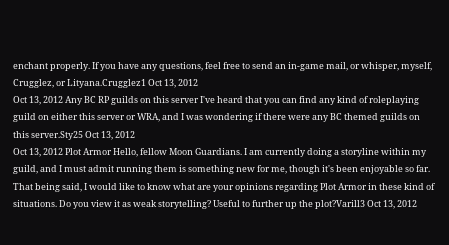enchant properly. If you have any questions, feel free to send an in-game mail, or whisper, myself, Crugglez, or Lityana.Crugglez1 Oct 13, 2012
Oct 13, 2012 Any BC RP guilds on this server I've heard that you can find any kind of roleplaying guild on either this server or WRA, and I was wondering if there were any BC themed guilds on this server.Sty25 Oct 13, 2012
Oct 13, 2012 Plot Armor Hello, fellow Moon Guardians. I am currently doing a storyline within my guild, and I must admit running them is something new for me, though it's been enjoyable so far. That being said, I would like to know what are your opinions regarding Plot Armor in these kind of situations. Do you view it as weak storytelling? Useful to further up the plot?Varill3 Oct 13, 2012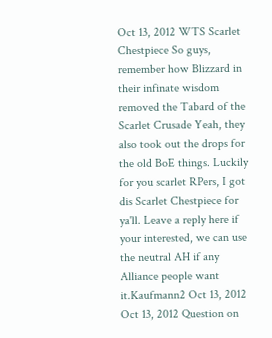Oct 13, 2012 WTS Scarlet Chestpiece So guys, remember how Blizzard in their infinate wisdom removed the Tabard of the Scarlet Crusade Yeah, they also took out the drops for the old BoE things. Luckily for you scarlet RPers, I got dis Scarlet Chestpiece for ya'll. Leave a reply here if your interested, we can use the neutral AH if any Alliance people want it.Kaufmann2 Oct 13, 2012
Oct 13, 2012 Question on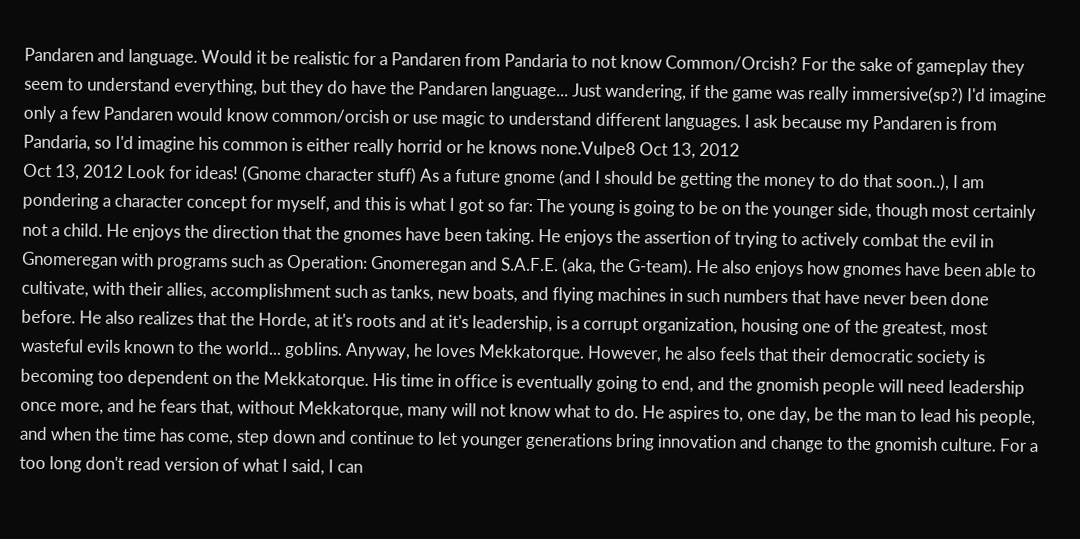Pandaren and language. Would it be realistic for a Pandaren from Pandaria to not know Common/Orcish? For the sake of gameplay they seem to understand everything, but they do have the Pandaren language... Just wandering, if the game was really immersive(sp?) I'd imagine only a few Pandaren would know common/orcish or use magic to understand different languages. I ask because my Pandaren is from Pandaria, so I'd imagine his common is either really horrid or he knows none.Vulpe8 Oct 13, 2012
Oct 13, 2012 Look for ideas! (Gnome character stuff) As a future gnome (and I should be getting the money to do that soon..), I am pondering a character concept for myself, and this is what I got so far: The young is going to be on the younger side, though most certainly not a child. He enjoys the direction that the gnomes have been taking. He enjoys the assertion of trying to actively combat the evil in Gnomeregan with programs such as Operation: Gnomeregan and S.A.F.E. (aka, the G-team). He also enjoys how gnomes have been able to cultivate, with their allies, accomplishment such as tanks, new boats, and flying machines in such numbers that have never been done before. He also realizes that the Horde, at it's roots and at it's leadership, is a corrupt organization, housing one of the greatest, most wasteful evils known to the world... goblins. Anyway, he loves Mekkatorque. However, he also feels that their democratic society is becoming too dependent on the Mekkatorque. His time in office is eventually going to end, and the gnomish people will need leadership once more, and he fears that, without Mekkatorque, many will not know what to do. He aspires to, one day, be the man to lead his people, and when the time has come, step down and continue to let younger generations bring innovation and change to the gnomish culture. For a too long don't read version of what I said, I can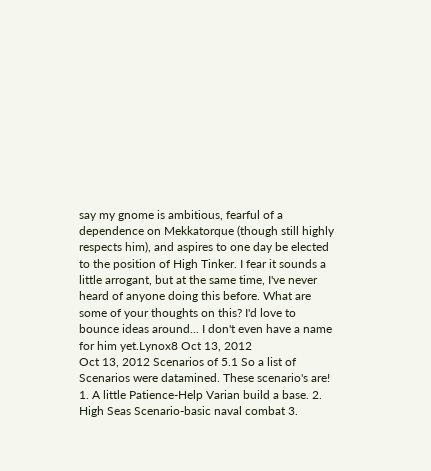say my gnome is ambitious, fearful of a dependence on Mekkatorque (though still highly respects him), and aspires to one day be elected to the position of High Tinker. I fear it sounds a little arrogant, but at the same time, I've never heard of anyone doing this before. What are some of your thoughts on this? I'd love to bounce ideas around... I don't even have a name for him yet.Lynox8 Oct 13, 2012
Oct 13, 2012 Scenarios of 5.1 So a list of Scenarios were datamined. These scenario's are! 1. A little Patience-Help Varian build a base. 2. High Seas Scenario-basic naval combat 3.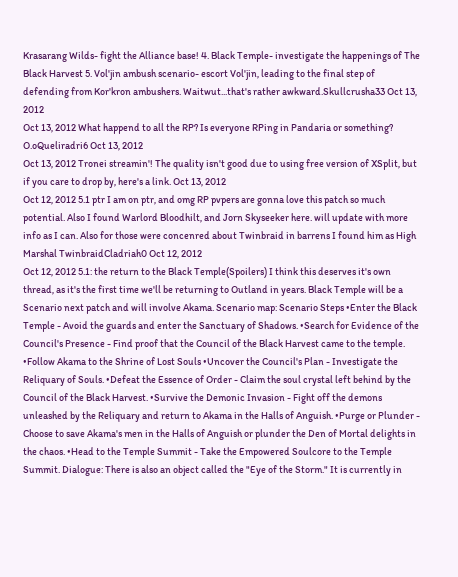Krasarang Wilds- fight the Alliance base! 4. Black Temple- investigate the happenings of The Black Harvest 5. Vol'jin ambush scenario- escort Vol'jin, leading to the final step of defending from Kor'kron ambushers. Waitwut...that's rather awkward.Skullcrusha33 Oct 13, 2012
Oct 13, 2012 What happend to all the RP? Is everyone RPing in Pandaria or something? O.oQueliradri6 Oct 13, 2012
Oct 13, 2012 Tronei streamin'! The quality isn't good due to using free version of XSplit, but if you care to drop by, here's a link. Oct 13, 2012
Oct 12, 2012 5.1 ptr I am on ptr, and omg RP pvpers are gonna love this patch so much potential. Also I found Warlord Bloodhilt, and Jorn Skyseeker here. will update with more info as I can. Also for those were concenred about Twinbraid in barrens I found him as High Marshal TwinbraidCladriah0 Oct 12, 2012
Oct 12, 2012 5.1: the return to the Black Temple(Spoilers) I think this deserves it's own thread, as it's the first time we'll be returning to Outland in years. Black Temple will be a Scenario next patch and will involve Akama. Scenario map: Scenario Steps •Enter the Black Temple - Avoid the guards and enter the Sanctuary of Shadows. •Search for Evidence of the Council's Presence - Find proof that the Council of the Black Harvest came to the temple. •Follow Akama to the Shrine of Lost Souls •Uncover the Council's Plan - Investigate the Reliquary of Souls. •Defeat the Essence of Order - Claim the soul crystal left behind by the Council of the Black Harvest. •Survive the Demonic Invasion - Fight off the demons unleashed by the Reliquary and return to Akama in the Halls of Anguish. •Purge or Plunder - Choose to save Akama's men in the Halls of Anguish or plunder the Den of Mortal delights in the chaos. •Head to the Temple Summit - Take the Empowered Soulcore to the Temple Summit. Dialogue: There is also an object called the "Eye of the Storm." It is currently in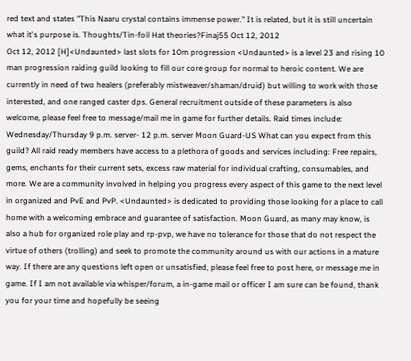red text and states "This Naaru crystal contains immense power." It is related, but it is still uncertain what it's purpose is. Thoughts/Tin-foil Hat theories?Finaj55 Oct 12, 2012
Oct 12, 2012 [H]<Undaunted> last slots for 10m progression <Undaunted> is a level 23 and rising 10 man progression raiding guild looking to fill our core group for normal to heroic content. We are currently in need of two healers (preferably mistweaver/shaman/druid) but willing to work with those interested, and one ranged caster dps. General recruitment outside of these parameters is also welcome, please feel free to message/mail me in game for further details. Raid times include: Wednesday/Thursday 9 p.m. server- 12 p.m. server Moon Guard-US What can you expect from this guild? All raid ready members have access to a plethora of goods and services including: Free repairs, gems, enchants for their current sets, excess raw material for individual crafting, consumables, and more. We are a community involved in helping you progress every aspect of this game to the next level in organized and PvE and PvP. <Undaunted> is dedicated to providing those looking for a place to call home with a welcoming embrace and guarantee of satisfaction. Moon Guard, as many may know, is also a hub for organized role play and rp-pvp, we have no tolerance for those that do not respect the virtue of others (trolling) and seek to promote the community around us with our actions in a mature way. If there are any questions left open or unsatisfied, please feel free to post here, or message me in game. If I am not available via whisper/forum, a in-game mail or officer I am sure can be found, thank you for your time and hopefully be seeing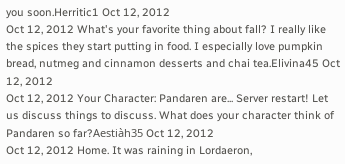you soon.Herritic1 Oct 12, 2012
Oct 12, 2012 What's your favorite thing about fall? I really like the spices they start putting in food. I especially love pumpkin bread, nutmeg and cinnamon desserts and chai tea.Elivina45 Oct 12, 2012
Oct 12, 2012 Your Character: Pandaren are... Server restart! Let us discuss things to discuss. What does your character think of Pandaren so far?Aestiàh35 Oct 12, 2012
Oct 12, 2012 Home. It was raining in Lordaeron,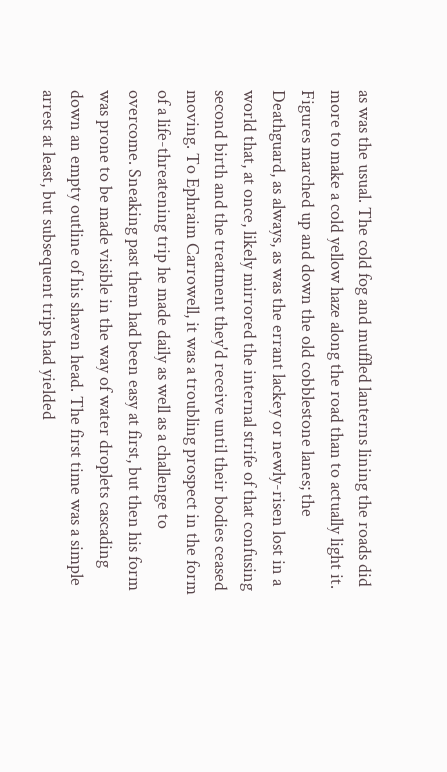as was the usual. The cold fog and muffled lanterns lining the roads did more to make a cold yellow haze along the road than to actually light it. Figures marched up and down the old cobblestone lanes; the Deathguard, as always, as was the errant lackey or newly-risen lost in a world that, at once, likely mirrored the internal strife of that confusing second birth and the treatment they'd receive until their bodies ceased moving. To Ephraim Carrowell, it was a troubling prospect in the form of a life-threatening trip he made daily as well as a challenge to overcome. Sneaking past them had been easy at first, but then his form was prone to be made visible in the way of water droplets cascading down an empty outline of his shaven head. The first time was a simple arrest at least, but subsequent trips had yielded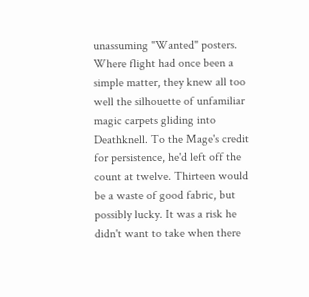unassuming "Wanted" posters. Where flight had once been a simple matter, they knew all too well the silhouette of unfamiliar magic carpets gliding into Deathknell. To the Mage's credit for persistence, he'd left off the count at twelve. Thirteen would be a waste of good fabric, but possibly lucky. It was a risk he didn't want to take when there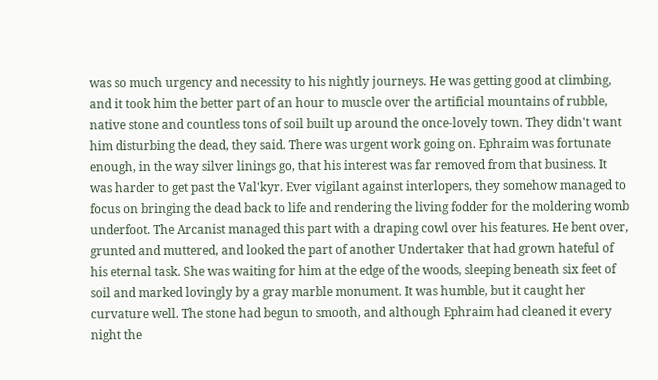was so much urgency and necessity to his nightly journeys. He was getting good at climbing, and it took him the better part of an hour to muscle over the artificial mountains of rubble, native stone and countless tons of soil built up around the once-lovely town. They didn't want him disturbing the dead, they said. There was urgent work going on. Ephraim was fortunate enough, in the way silver linings go, that his interest was far removed from that business. It was harder to get past the Val'kyr. Ever vigilant against interlopers, they somehow managed to focus on bringing the dead back to life and rendering the living fodder for the moldering womb underfoot. The Arcanist managed this part with a draping cowl over his features. He bent over, grunted and muttered, and looked the part of another Undertaker that had grown hateful of his eternal task. She was waiting for him at the edge of the woods, sleeping beneath six feet of soil and marked lovingly by a gray marble monument. It was humble, but it caught her curvature well. The stone had begun to smooth, and although Ephraim had cleaned it every night the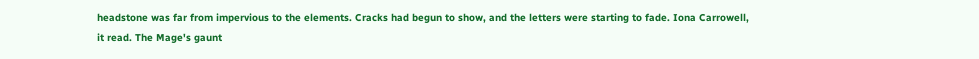headstone was far from impervious to the elements. Cracks had begun to show, and the letters were starting to fade. Iona Carrowell, it read. The Mage's gaunt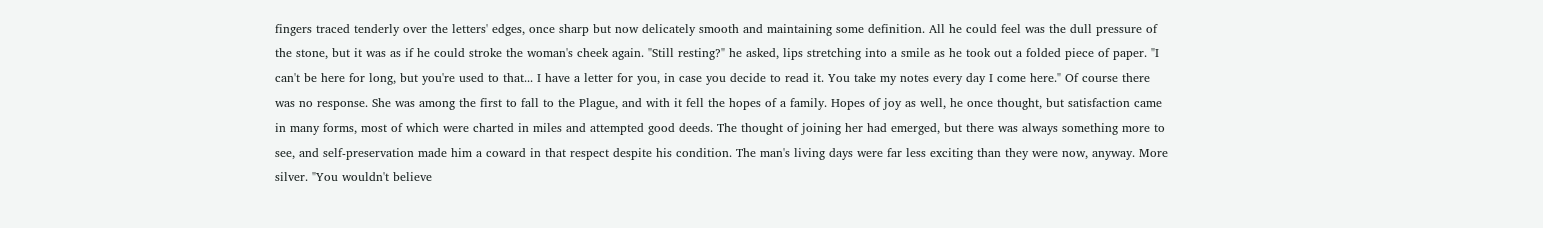fingers traced tenderly over the letters' edges, once sharp but now delicately smooth and maintaining some definition. All he could feel was the dull pressure of the stone, but it was as if he could stroke the woman's cheek again. "Still resting?" he asked, lips stretching into a smile as he took out a folded piece of paper. "I can't be here for long, but you're used to that... I have a letter for you, in case you decide to read it. You take my notes every day I come here." Of course there was no response. She was among the first to fall to the Plague, and with it fell the hopes of a family. Hopes of joy as well, he once thought, but satisfaction came in many forms, most of which were charted in miles and attempted good deeds. The thought of joining her had emerged, but there was always something more to see, and self-preservation made him a coward in that respect despite his condition. The man's living days were far less exciting than they were now, anyway. More silver. "You wouldn't believe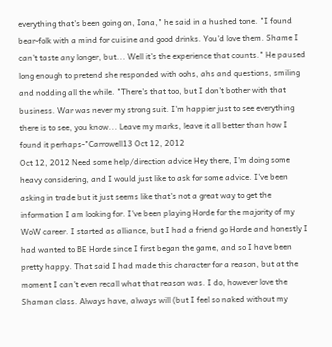everything that's been going on, Iona," he said in a hushed tone. "I found bear-folk with a mind for cuisine and good drinks. You'd love them. Shame I can't taste any longer, but... Well it's the experience that counts." He paused long enough to pretend she responded with oohs, ahs and questions, smiling and nodding all the while. "There's that too, but I don't bother with that business. War was never my strong suit. I'm happier just to see everything there is to see, you know... Leave my marks, leave it all better than how I found it perhaps-"Carrowell13 Oct 12, 2012
Oct 12, 2012 Need some help/direction advice Hey there, I'm doing some heavy considering, and I would just like to ask for some advice. I've been asking in trade but it just seems like that's not a great way to get the information I am looking for. I've been playing Horde for the majority of my WoW career. I started as alliance, but I had a friend go Horde and honestly I had wanted to BE Horde since I first began the game, and so I have been pretty happy. That said I had made this character for a reason, but at the moment I can't even recall what that reason was. I do, however love the Shaman class. Always have, always will (but I feel so naked without my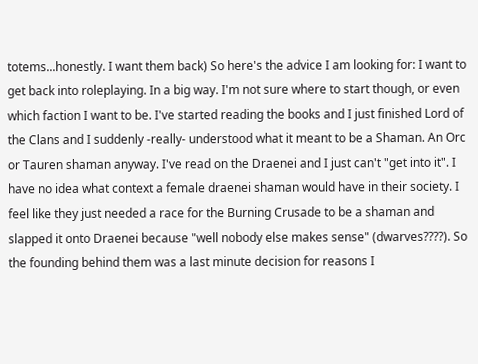totems...honestly. I want them back) So here's the advice I am looking for: I want to get back into roleplaying. In a big way. I'm not sure where to start though, or even which faction I want to be. I've started reading the books and I just finished Lord of the Clans and I suddenly -really- understood what it meant to be a Shaman. An Orc or Tauren shaman anyway. I've read on the Draenei and I just can't "get into it". I have no idea what context a female draenei shaman would have in their society. I feel like they just needed a race for the Burning Crusade to be a shaman and slapped it onto Draenei because "well nobody else makes sense" (dwarves????). So the founding behind them was a last minute decision for reasons I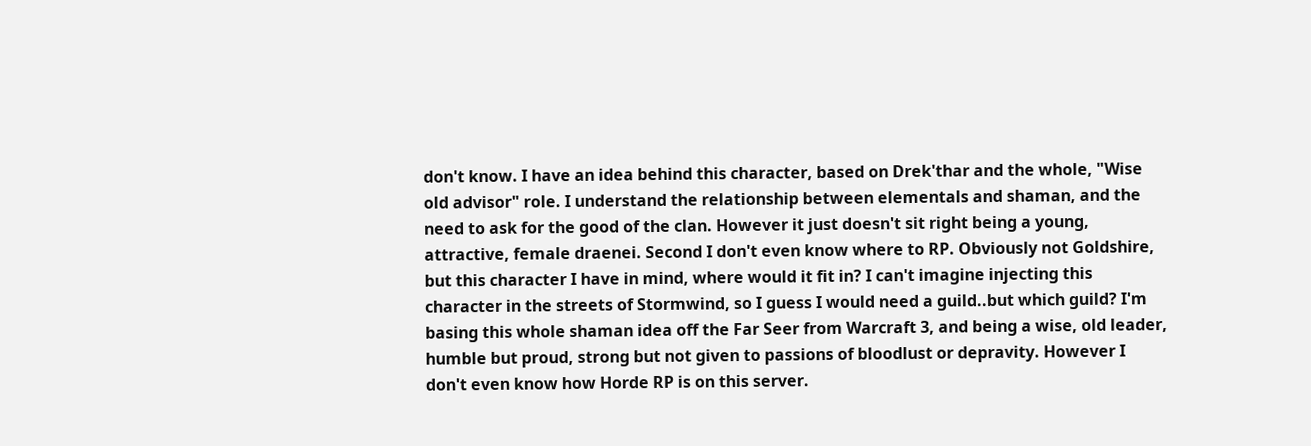don't know. I have an idea behind this character, based on Drek'thar and the whole, "Wise old advisor" role. I understand the relationship between elementals and shaman, and the need to ask for the good of the clan. However it just doesn't sit right being a young, attractive, female draenei. Second I don't even know where to RP. Obviously not Goldshire, but this character I have in mind, where would it fit in? I can't imagine injecting this character in the streets of Stormwind, so I guess I would need a guild..but which guild? I'm basing this whole shaman idea off the Far Seer from Warcraft 3, and being a wise, old leader, humble but proud, strong but not given to passions of bloodlust or depravity. However I don't even know how Horde RP is on this server.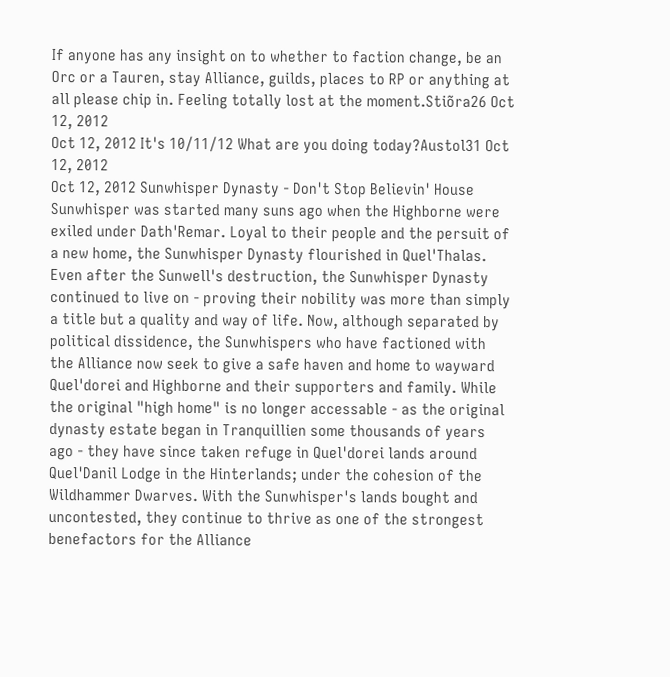If anyone has any insight on to whether to faction change, be an Orc or a Tauren, stay Alliance, guilds, places to RP or anything at all please chip in. Feeling totally lost at the moment.Stiõra26 Oct 12, 2012
Oct 12, 2012 It's 10/11/12 What are you doing today?Austol31 Oct 12, 2012
Oct 12, 2012 Sunwhisper Dynasty - Don't Stop Believin' House Sunwhisper was started many suns ago when the Highborne were exiled under Dath'Remar. Loyal to their people and the persuit of a new home, the Sunwhisper Dynasty flourished in Quel'Thalas. Even after the Sunwell's destruction, the Sunwhisper Dynasty continued to live on - proving their nobility was more than simply a title but a quality and way of life. Now, although separated by political dissidence, the Sunwhispers who have factioned with the Alliance now seek to give a safe haven and home to wayward Quel'dorei and Highborne and their supporters and family. While the original "high home" is no longer accessable - as the original dynasty estate began in Tranquillien some thousands of years ago - they have since taken refuge in Quel'dorei lands around Quel'Danil Lodge in the Hinterlands; under the cohesion of the Wildhammer Dwarves. With the Sunwhisper's lands bought and uncontested, they continue to thrive as one of the strongest benefactors for the Alliance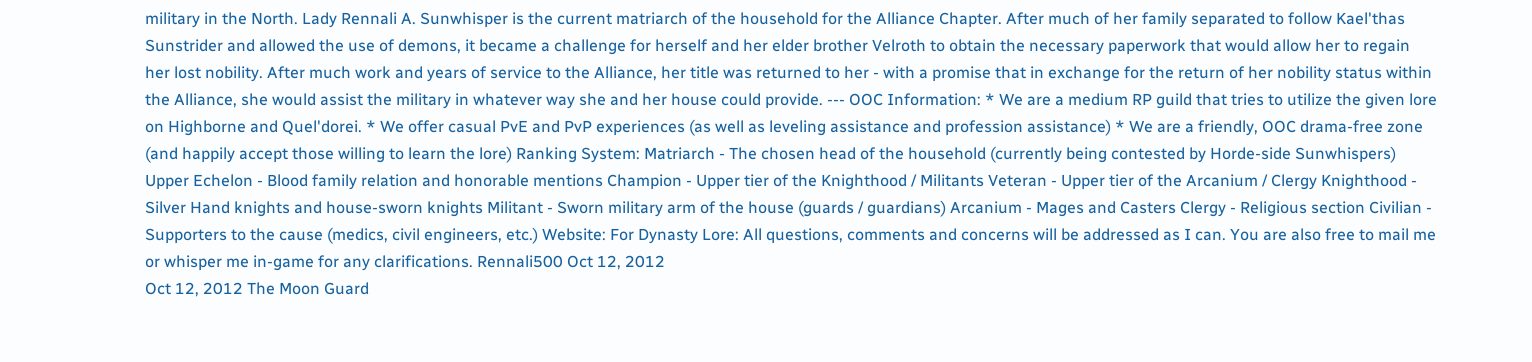military in the North. Lady Rennali A. Sunwhisper is the current matriarch of the household for the Alliance Chapter. After much of her family separated to follow Kael'thas Sunstrider and allowed the use of demons, it became a challenge for herself and her elder brother Velroth to obtain the necessary paperwork that would allow her to regain her lost nobility. After much work and years of service to the Alliance, her title was returned to her - with a promise that in exchange for the return of her nobility status within the Alliance, she would assist the military in whatever way she and her house could provide. --- OOC Information: * We are a medium RP guild that tries to utilize the given lore on Highborne and Quel'dorei. * We offer casual PvE and PvP experiences (as well as leveling assistance and profession assistance) * We are a friendly, OOC drama-free zone (and happily accept those willing to learn the lore) Ranking System: Matriarch - The chosen head of the household (currently being contested by Horde-side Sunwhispers) Upper Echelon - Blood family relation and honorable mentions Champion - Upper tier of the Knighthood / Militants Veteran - Upper tier of the Arcanium / Clergy Knighthood - Silver Hand knights and house-sworn knights Militant - Sworn military arm of the house (guards / guardians) Arcanium - Mages and Casters Clergy - Religious section Civilian - Supporters to the cause (medics, civil engineers, etc.) Website: For Dynasty Lore: All questions, comments and concerns will be addressed as I can. You are also free to mail me or whisper me in-game for any clarifications. Rennali500 Oct 12, 2012
Oct 12, 2012 The Moon Guard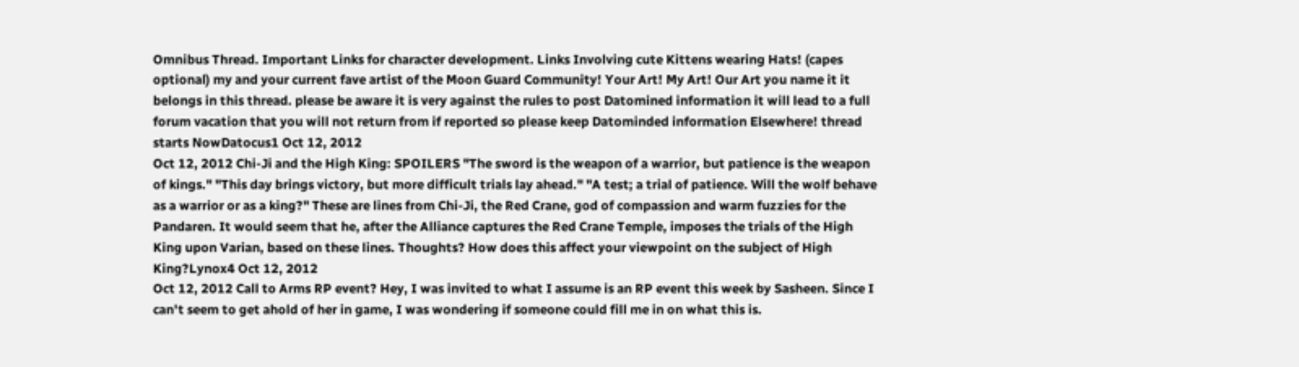Omnibus Thread. Important Links for character development. Links Involving cute Kittens wearing Hats! (capes optional) my and your current fave artist of the Moon Guard Community! Your Art! My Art! Our Art you name it it belongs in this thread. please be aware it is very against the rules to post Datomined information it will lead to a full forum vacation that you will not return from if reported so please keep Datominded information Elsewhere! thread starts NowDatocus1 Oct 12, 2012
Oct 12, 2012 Chi-Ji and the High King: SPOILERS "The sword is the weapon of a warrior, but patience is the weapon of kings." "This day brings victory, but more difficult trials lay ahead." "A test; a trial of patience. Will the wolf behave as a warrior or as a king?" These are lines from Chi-Ji, the Red Crane, god of compassion and warm fuzzies for the Pandaren. It would seem that he, after the Alliance captures the Red Crane Temple, imposes the trials of the High King upon Varian, based on these lines. Thoughts? How does this affect your viewpoint on the subject of High King?Lynox4 Oct 12, 2012
Oct 12, 2012 Call to Arms RP event? Hey, I was invited to what I assume is an RP event this week by Sasheen. Since I can't seem to get ahold of her in game, I was wondering if someone could fill me in on what this is.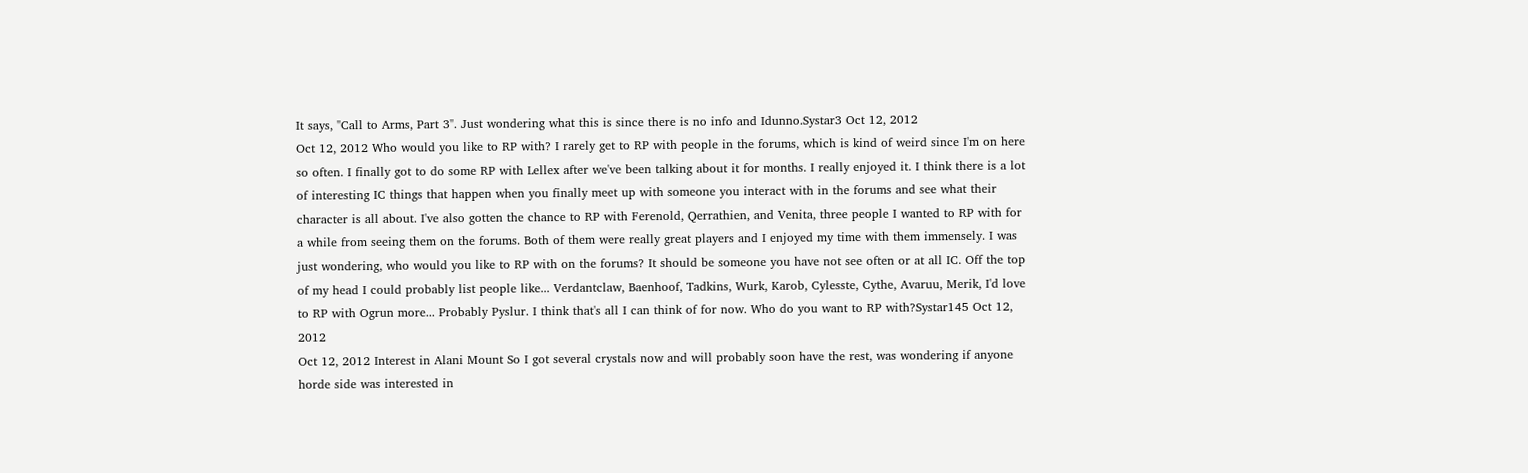It says, "Call to Arms, Part 3". Just wondering what this is since there is no info and Idunno.Systar3 Oct 12, 2012
Oct 12, 2012 Who would you like to RP with? I rarely get to RP with people in the forums, which is kind of weird since I'm on here so often. I finally got to do some RP with Lellex after we've been talking about it for months. I really enjoyed it. I think there is a lot of interesting IC things that happen when you finally meet up with someone you interact with in the forums and see what their character is all about. I've also gotten the chance to RP with Ferenold, Qerrathien, and Venita, three people I wanted to RP with for a while from seeing them on the forums. Both of them were really great players and I enjoyed my time with them immensely. I was just wondering, who would you like to RP with on the forums? It should be someone you have not see often or at all IC. Off the top of my head I could probably list people like... Verdantclaw, Baenhoof, Tadkins, Wurk, Karob, Cylesste, Cythe, Avaruu, Merik, I'd love to RP with Ogrun more... Probably Pyslur. I think that's all I can think of for now. Who do you want to RP with?Systar145 Oct 12, 2012
Oct 12, 2012 Interest in Alani Mount So I got several crystals now and will probably soon have the rest, was wondering if anyone horde side was interested in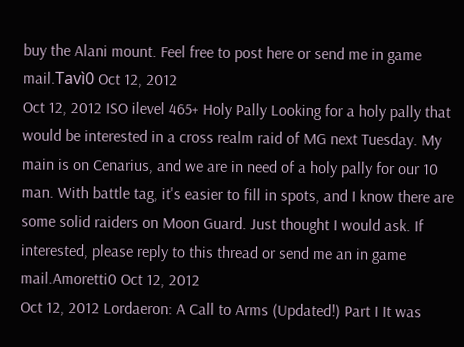buy the Alani mount. Feel free to post here or send me in game mail.Tavì0 Oct 12, 2012
Oct 12, 2012 ISO ilevel 465+ Holy Pally Looking for a holy pally that would be interested in a cross realm raid of MG next Tuesday. My main is on Cenarius, and we are in need of a holy pally for our 10 man. With battle tag, it's easier to fill in spots, and I know there are some solid raiders on Moon Guard. Just thought I would ask. If interested, please reply to this thread or send me an in game mail.Amoretti0 Oct 12, 2012
Oct 12, 2012 Lordaeron: A Call to Arms (Updated!) Part I It was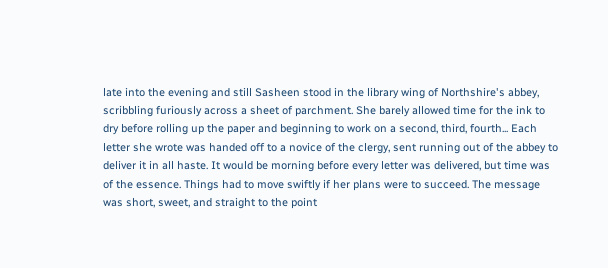late into the evening and still Sasheen stood in the library wing of Northshire's abbey, scribbling furiously across a sheet of parchment. She barely allowed time for the ink to dry before rolling up the paper and beginning to work on a second, third, fourth... Each letter she wrote was handed off to a novice of the clergy, sent running out of the abbey to deliver it in all haste. It would be morning before every letter was delivered, but time was of the essence. Things had to move swiftly if her plans were to succeed. The message was short, sweet, and straight to the point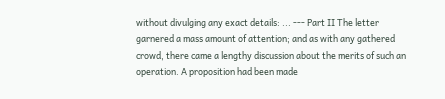without divulging any exact details: ... --- Part II The letter garnered a mass amount of attention; and as with any gathered crowd, there came a lengthy discussion about the merits of such an operation. A proposition had been made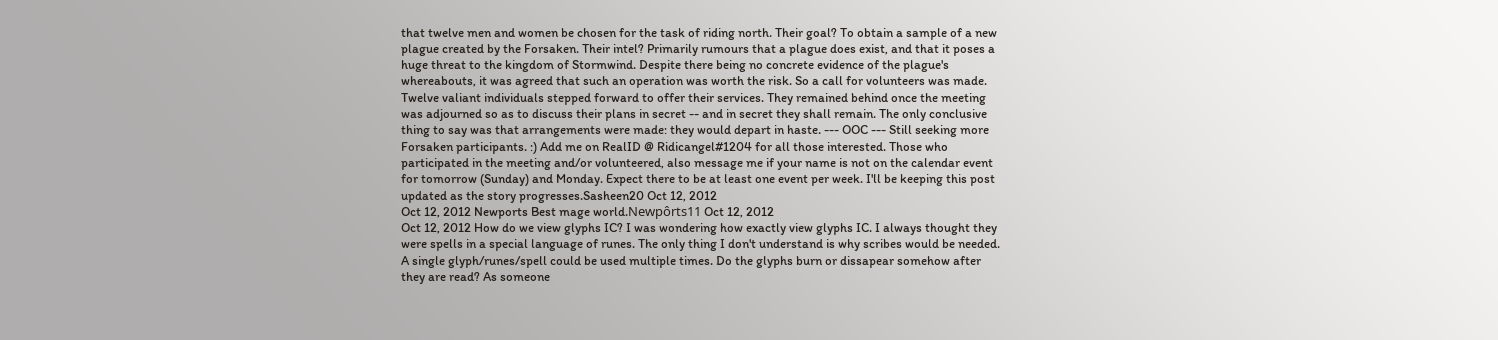that twelve men and women be chosen for the task of riding north. Their goal? To obtain a sample of a new plague created by the Forsaken. Their intel? Primarily rumours that a plague does exist, and that it poses a huge threat to the kingdom of Stormwind. Despite there being no concrete evidence of the plague's whereabouts, it was agreed that such an operation was worth the risk. So a call for volunteers was made. Twelve valiant individuals stepped forward to offer their services. They remained behind once the meeting was adjourned so as to discuss their plans in secret -- and in secret they shall remain. The only conclusive thing to say was that arrangements were made: they would depart in haste. --- OOC --- Still seeking more Forsaken participants. :) Add me on RealID @ Ridicangel#1204 for all those interested. Those who participated in the meeting and/or volunteered, also message me if your name is not on the calendar event for tomorrow (Sunday) and Monday. Expect there to be at least one event per week. I'll be keeping this post updated as the story progresses.Sasheen20 Oct 12, 2012
Oct 12, 2012 Newports Best mage world.Newpôrts11 Oct 12, 2012
Oct 12, 2012 How do we view glyphs IC? I was wondering how exactly view glyphs IC. I always thought they were spells in a special language of runes. The only thing I don't understand is why scribes would be needed. A single glyph/runes/spell could be used multiple times. Do the glyphs burn or dissapear somehow after they are read? As someone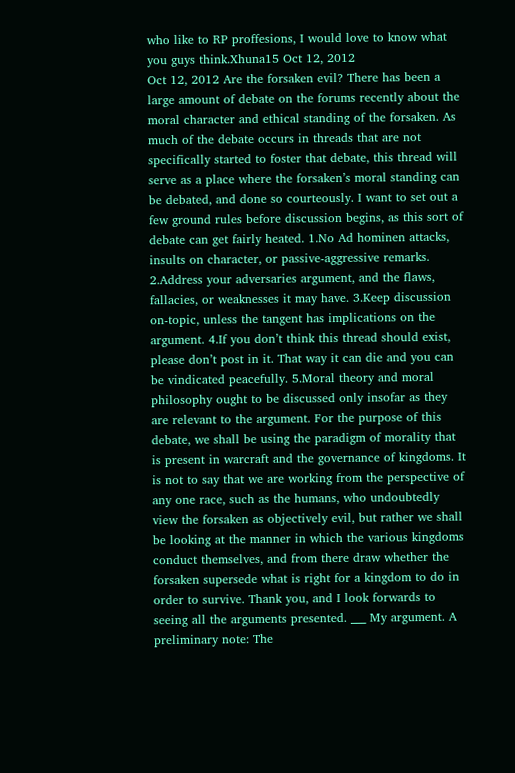who like to RP proffesions, I would love to know what you guys think.Xhuna15 Oct 12, 2012
Oct 12, 2012 Are the forsaken evil? There has been a large amount of debate on the forums recently about the moral character and ethical standing of the forsaken. As much of the debate occurs in threads that are not specifically started to foster that debate, this thread will serve as a place where the forsaken’s moral standing can be debated, and done so courteously. I want to set out a few ground rules before discussion begins, as this sort of debate can get fairly heated. 1.No Ad hominen attacks, insults on character, or passive-aggressive remarks. 2.Address your adversaries argument, and the flaws, fallacies, or weaknesses it may have. 3.Keep discussion on-topic, unless the tangent has implications on the argument. 4.If you don’t think this thread should exist, please don’t post in it. That way it can die and you can be vindicated peacefully. 5.Moral theory and moral philosophy ought to be discussed only insofar as they are relevant to the argument. For the purpose of this debate, we shall be using the paradigm of morality that is present in warcraft and the governance of kingdoms. It is not to say that we are working from the perspective of any one race, such as the humans, who undoubtedly view the forsaken as objectively evil, but rather we shall be looking at the manner in which the various kingdoms conduct themselves, and from there draw whether the forsaken supersede what is right for a kingdom to do in order to survive. Thank you, and I look forwards to seeing all the arguments presented. ___ My argument. A preliminary note: The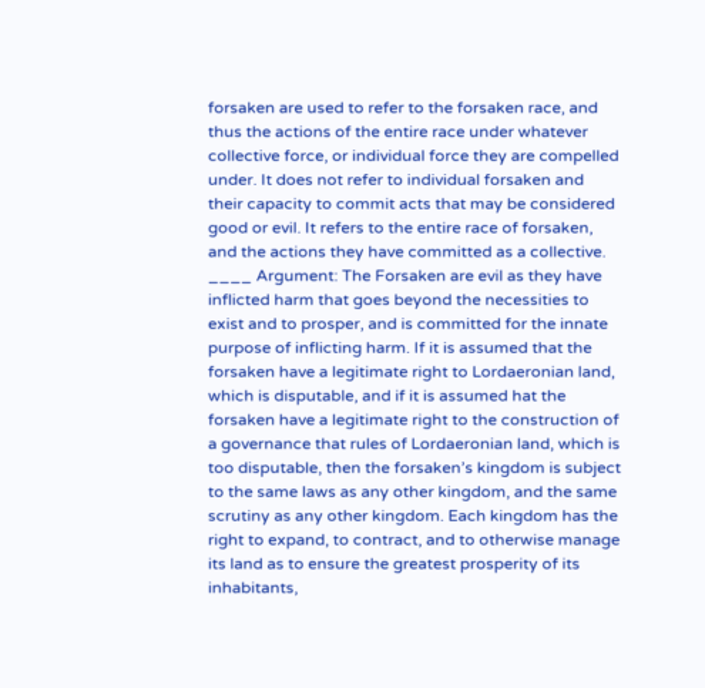forsaken are used to refer to the forsaken race, and thus the actions of the entire race under whatever collective force, or individual force they are compelled under. It does not refer to individual forsaken and their capacity to commit acts that may be considered good or evil. It refers to the entire race of forsaken, and the actions they have committed as a collective. ____ Argument: The Forsaken are evil as they have inflicted harm that goes beyond the necessities to exist and to prosper, and is committed for the innate purpose of inflicting harm. If it is assumed that the forsaken have a legitimate right to Lordaeronian land, which is disputable, and if it is assumed hat the forsaken have a legitimate right to the construction of a governance that rules of Lordaeronian land, which is too disputable, then the forsaken’s kingdom is subject to the same laws as any other kingdom, and the same scrutiny as any other kingdom. Each kingdom has the right to expand, to contract, and to otherwise manage its land as to ensure the greatest prosperity of its inhabitants,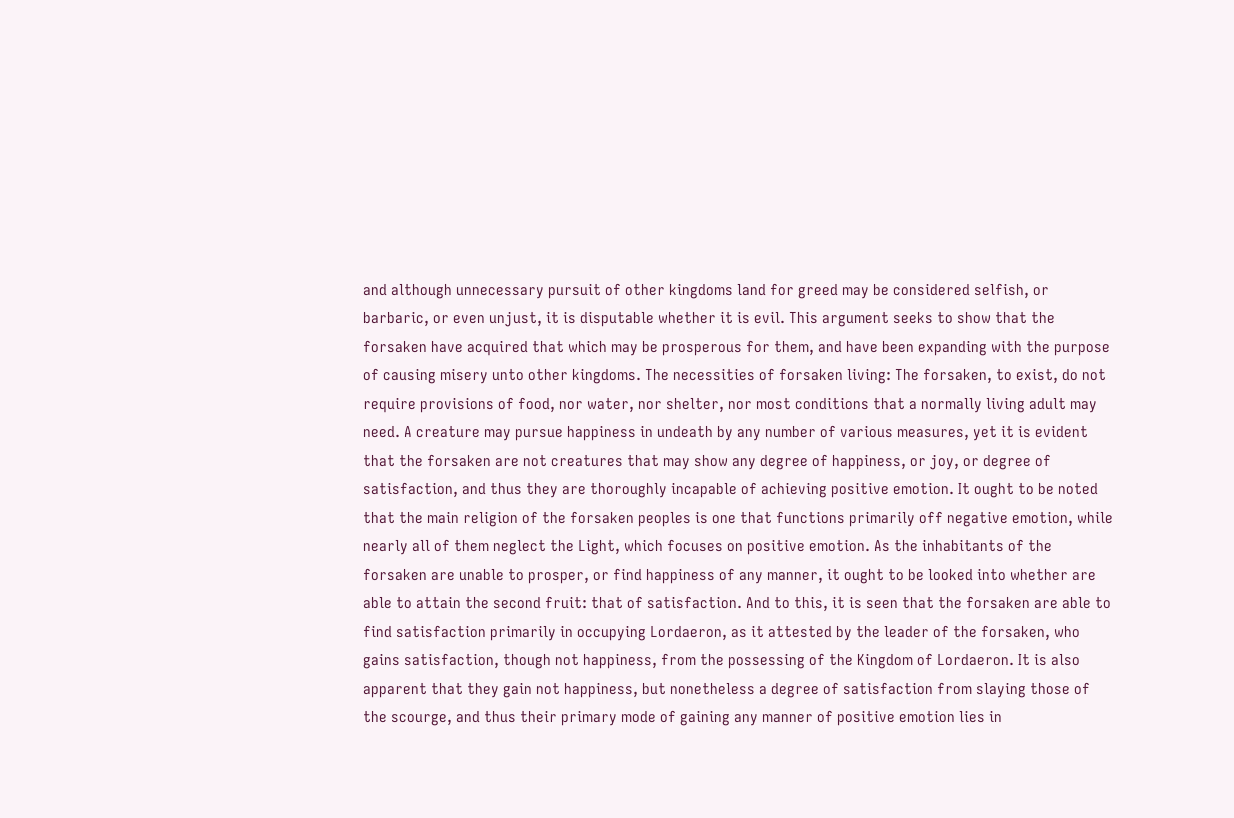and although unnecessary pursuit of other kingdoms land for greed may be considered selfish, or barbaric, or even unjust, it is disputable whether it is evil. This argument seeks to show that the forsaken have acquired that which may be prosperous for them, and have been expanding with the purpose of causing misery unto other kingdoms. The necessities of forsaken living: The forsaken, to exist, do not require provisions of food, nor water, nor shelter, nor most conditions that a normally living adult may need. A creature may pursue happiness in undeath by any number of various measures, yet it is evident that the forsaken are not creatures that may show any degree of happiness, or joy, or degree of satisfaction, and thus they are thoroughly incapable of achieving positive emotion. It ought to be noted that the main religion of the forsaken peoples is one that functions primarily off negative emotion, while nearly all of them neglect the Light, which focuses on positive emotion. As the inhabitants of the forsaken are unable to prosper, or find happiness of any manner, it ought to be looked into whether are able to attain the second fruit: that of satisfaction. And to this, it is seen that the forsaken are able to find satisfaction primarily in occupying Lordaeron, as it attested by the leader of the forsaken, who gains satisfaction, though not happiness, from the possessing of the Kingdom of Lordaeron. It is also apparent that they gain not happiness, but nonetheless a degree of satisfaction from slaying those of the scourge, and thus their primary mode of gaining any manner of positive emotion lies in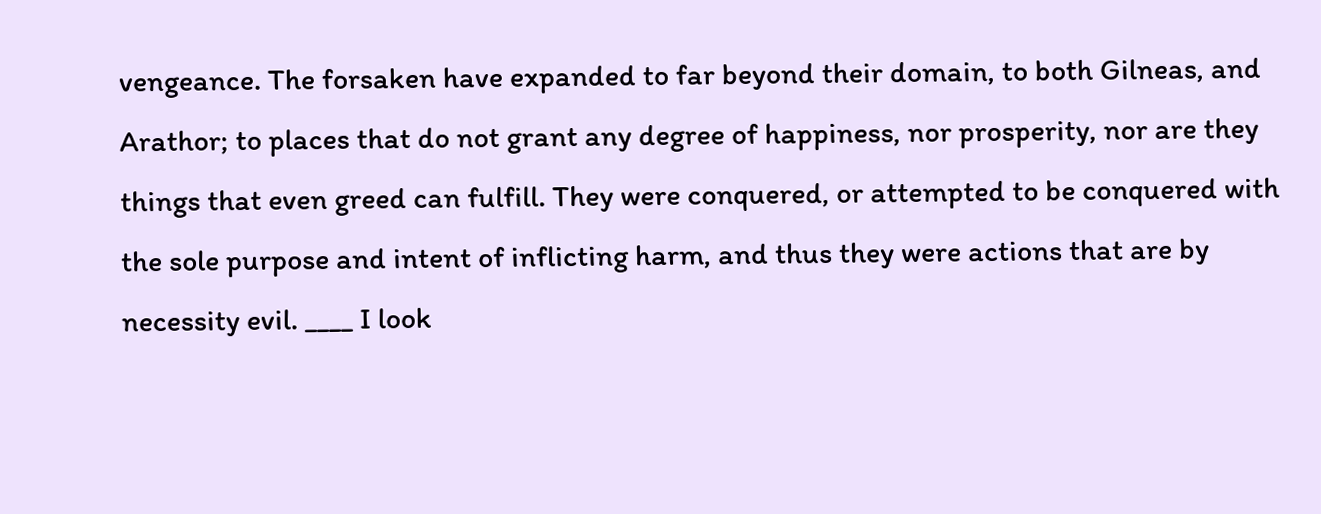vengeance. The forsaken have expanded to far beyond their domain, to both Gilneas, and Arathor; to places that do not grant any degree of happiness, nor prosperity, nor are they things that even greed can fulfill. They were conquered, or attempted to be conquered with the sole purpose and intent of inflicting harm, and thus they were actions that are by necessity evil. ____ I look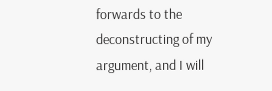forwards to the deconstructing of my argument, and I will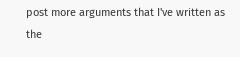post more arguments that I've written as the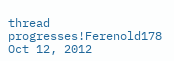thread progresses!Ferenold178 Oct 12, 2012